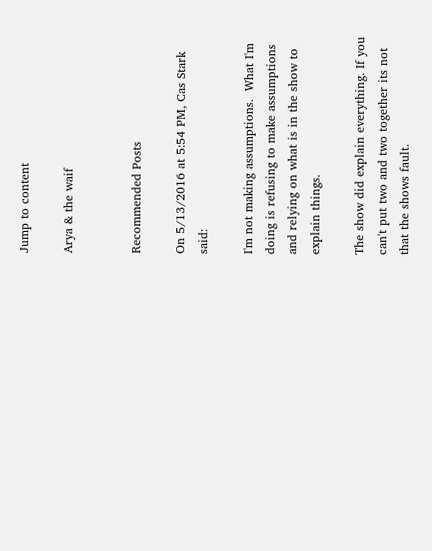Jump to content

Arya & the waif


Recommended Posts

On 5/13/2016 at 5:54 PM, Cas Stark said:

I'm not making assumptions.  What I'm doing is refusing to make assumptions and relying on what is in the show to explain things.

The show did explain everything. If you can't put two and two together its not that the shows fault.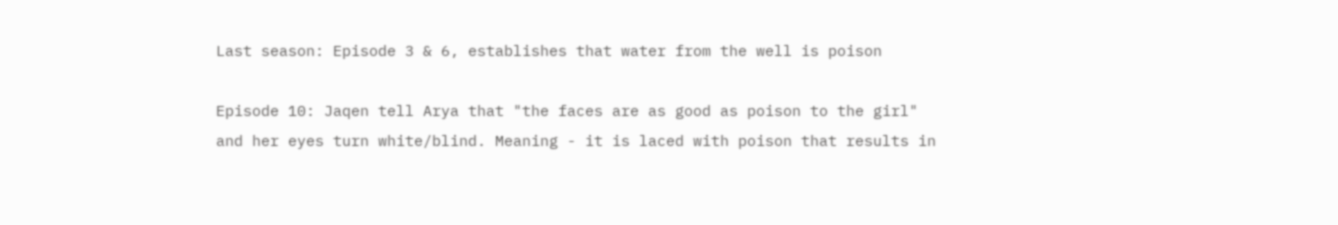Last season: Episode 3 & 6, establishes that water from the well is poison

Episode 10: Jaqen tell Arya that "the faces are as good as poison to the girl" and her eyes turn white/blind. Meaning - it is laced with poison that results in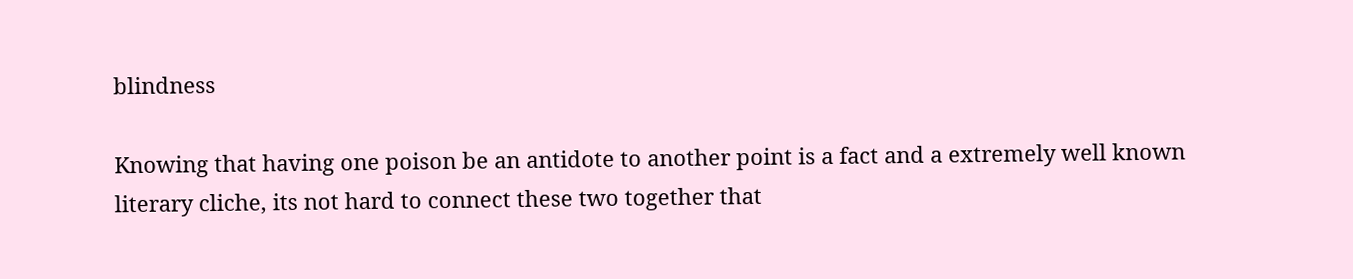blindness

Knowing that having one poison be an antidote to another point is a fact and a extremely well known literary cliche, its not hard to connect these two together that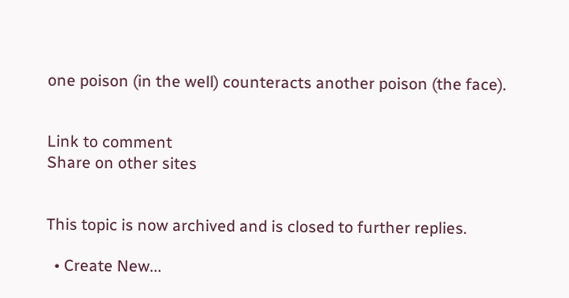one poison (in the well) counteracts another poison (the face).


Link to comment
Share on other sites


This topic is now archived and is closed to further replies.

  • Create New...